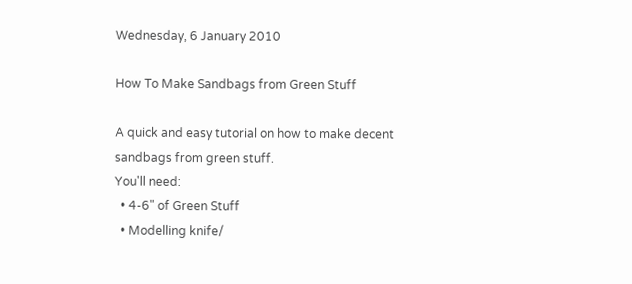Wednesday, 6 January 2010

How To Make Sandbags from Green Stuff

A quick and easy tutorial on how to make decent sandbags from green stuff.
You'll need:
  • 4-6" of Green Stuff
  • Modelling knife/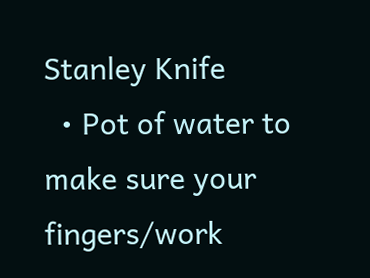Stanley Knife
  • Pot of water to make sure your fingers/work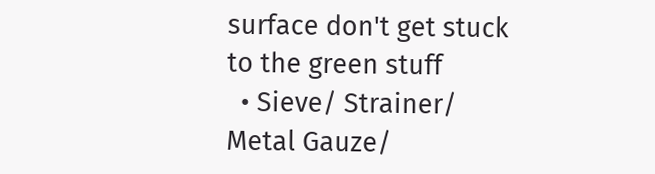surface don't get stuck to the green stuff
  • Sieve/ Strainer/ Metal Gauze/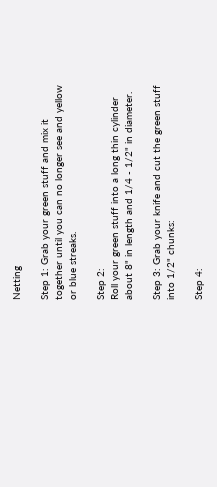Netting

Step 1: Grab your green stuff and mix it together until you can no longer see and yellow or blue streaks.

Step 2:
Roll your green stuff into a long thin cylinder about 8" in length and 1/4 - 1/2" in diameter.

Step 3: Grab your knife and cut the green stuff into 1/2" chunks:

Step 4: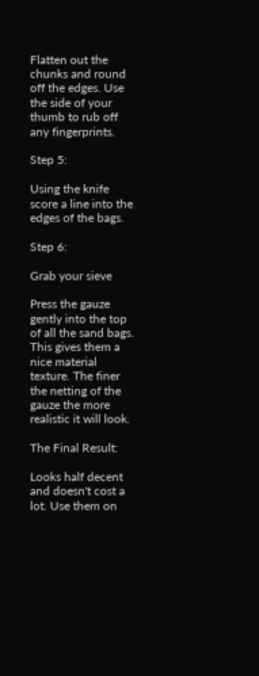Flatten out the chunks and round off the edges. Use the side of your thumb to rub off any fingerprints.

Step 5:

Using the knife score a line into the edges of the bags.

Step 6:

Grab your sieve

Press the gauze gently into the top of all the sand bags. This gives them a nice material texture. The finer the netting of the gauze the more realistic it will look.

The Final Result:

Looks half decent and doesn't cost a lot. Use them on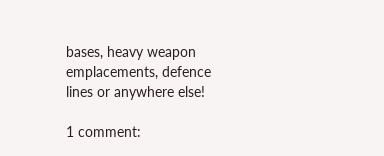bases, heavy weapon emplacements, defence lines or anywhere else!

1 comment: